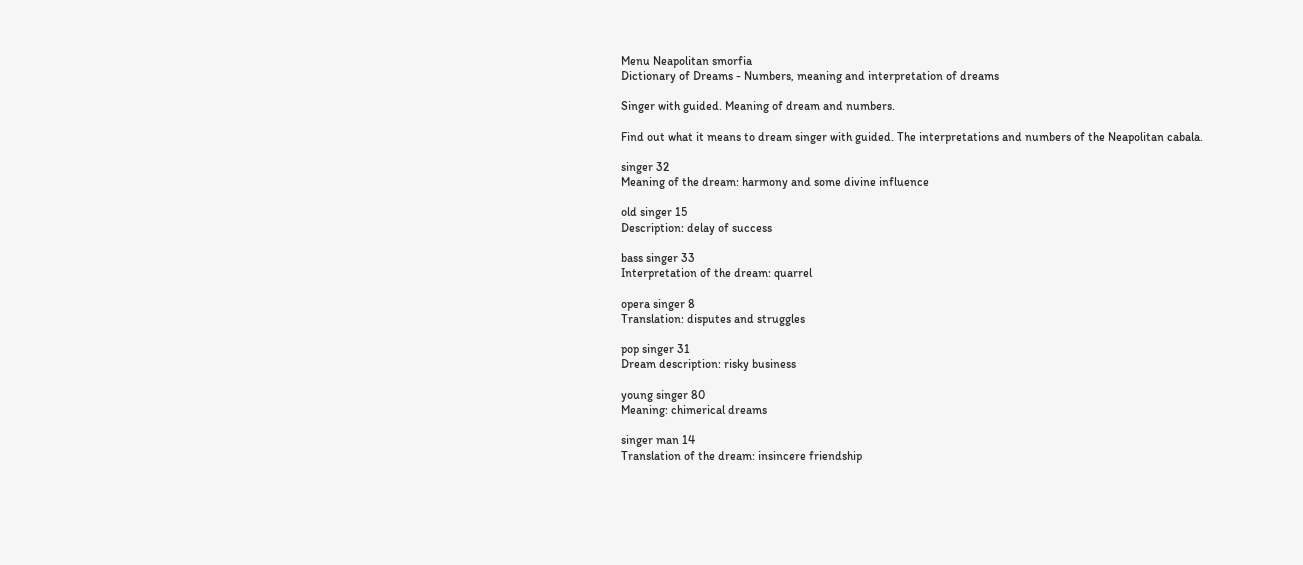Menu Neapolitan smorfia
Dictionary of Dreams - Numbers, meaning and interpretation of dreams

Singer with guided. Meaning of dream and numbers.

Find out what it means to dream singer with guided. The interpretations and numbers of the Neapolitan cabala.

singer 32
Meaning of the dream: harmony and some divine influence

old singer 15
Description: delay of success

bass singer 33
Interpretation of the dream: quarrel

opera singer 8
Translation: disputes and struggles

pop singer 31
Dream description: risky business

young singer 80
Meaning: chimerical dreams

singer man 14
Translation of the dream: insincere friendship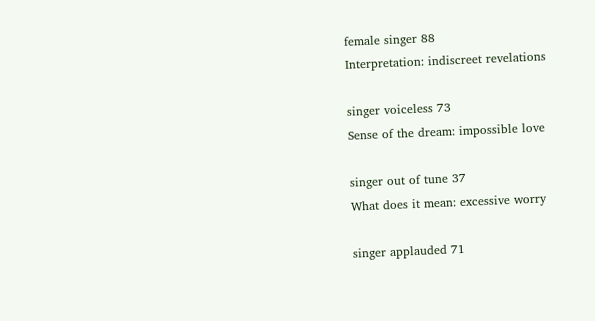female singer 88
Interpretation: indiscreet revelations

singer voiceless 73
Sense of the dream: impossible love

singer out of tune 37
What does it mean: excessive worry

singer applauded 71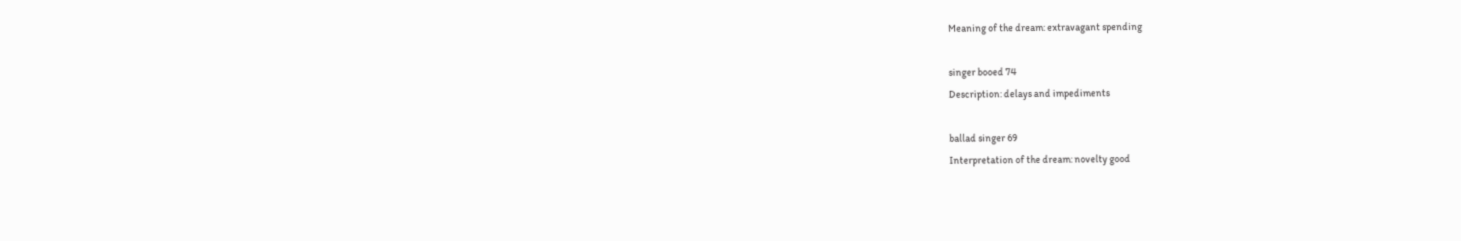Meaning of the dream: extravagant spending

singer booed 74
Description: delays and impediments

ballad singer 69
Interpretation of the dream: novelty good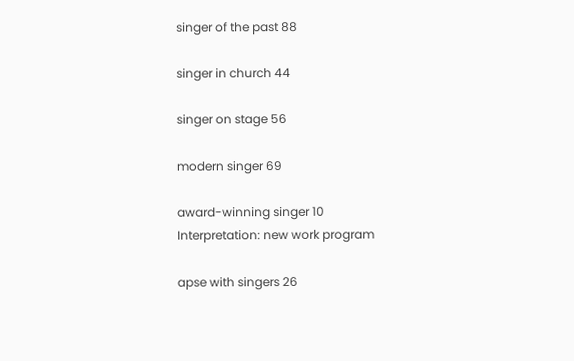singer of the past 88

singer in church 44

singer on stage 56

modern singer 69

award-winning singer 10
Interpretation: new work program

apse with singers 26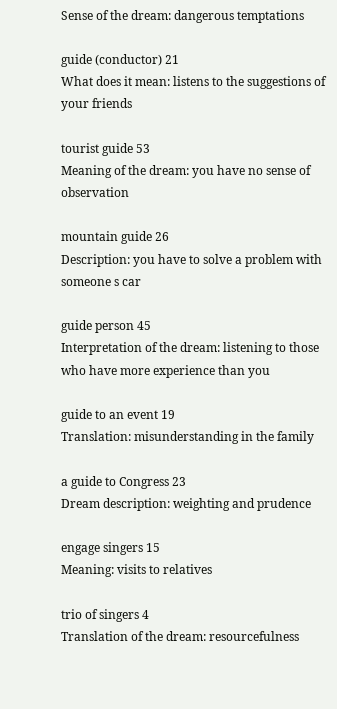Sense of the dream: dangerous temptations

guide (conductor) 21
What does it mean: listens to the suggestions of your friends

tourist guide 53
Meaning of the dream: you have no sense of observation

mountain guide 26
Description: you have to solve a problem with someone s car

guide person 45
Interpretation of the dream: listening to those who have more experience than you

guide to an event 19
Translation: misunderstanding in the family

a guide to Congress 23
Dream description: weighting and prudence

engage singers 15
Meaning: visits to relatives

trio of singers 4
Translation of the dream: resourcefulness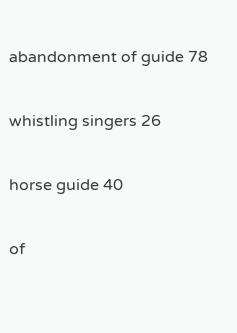abandonment of guide 78

whistling singers 26

horse guide 40

of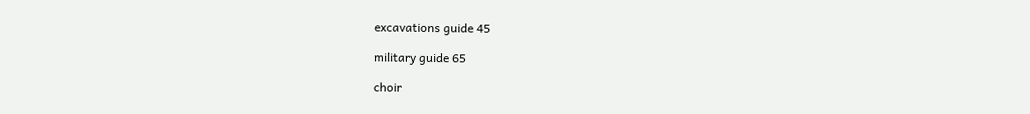excavations guide 45

military guide 65

choir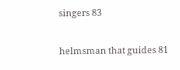singers 83

helmsman that guides 81